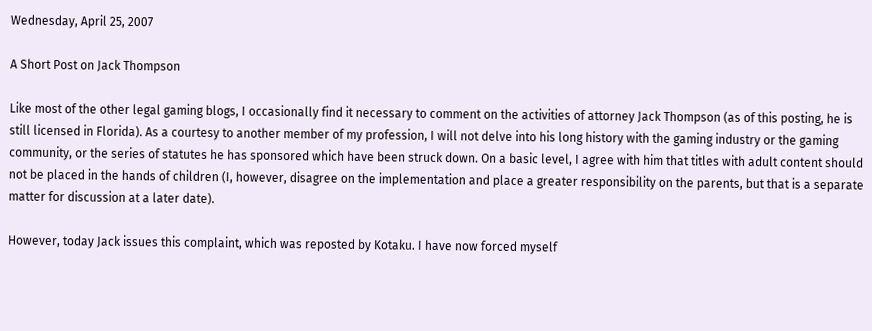Wednesday, April 25, 2007

A Short Post on Jack Thompson

Like most of the other legal gaming blogs, I occasionally find it necessary to comment on the activities of attorney Jack Thompson (as of this posting, he is still licensed in Florida). As a courtesy to another member of my profession, I will not delve into his long history with the gaming industry or the gaming community, or the series of statutes he has sponsored which have been struck down. On a basic level, I agree with him that titles with adult content should not be placed in the hands of children (I, however, disagree on the implementation and place a greater responsibility on the parents, but that is a separate matter for discussion at a later date).

However, today Jack issues this complaint, which was reposted by Kotaku. I have now forced myself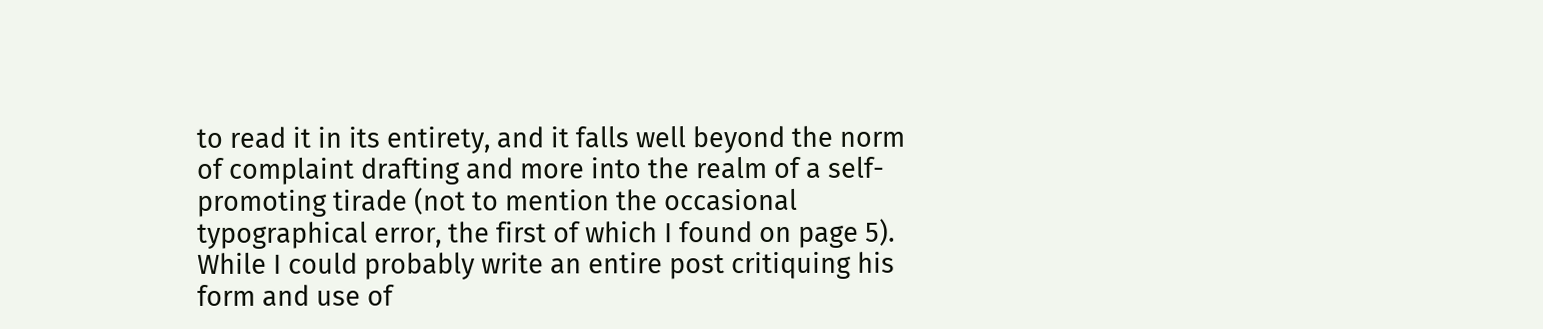to read it in its entirety, and it falls well beyond the norm of complaint drafting and more into the realm of a self-promoting tirade (not to mention the occasional typographical error, the first of which I found on page 5). While I could probably write an entire post critiquing his form and use of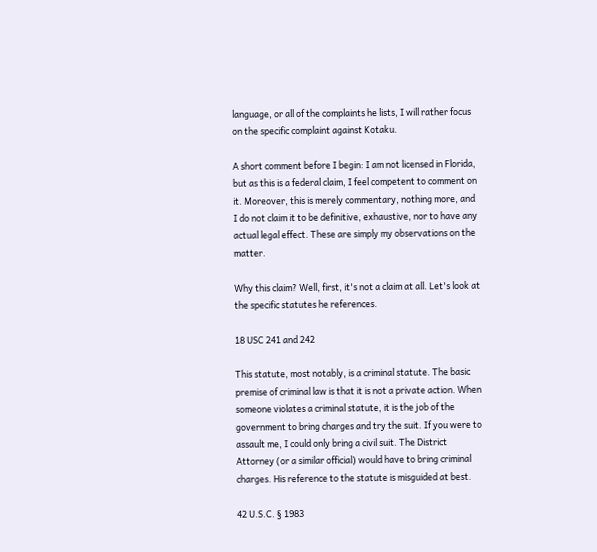language, or all of the complaints he lists, I will rather focus on the specific complaint against Kotaku.

A short comment before I begin: I am not licensed in Florida, but as this is a federal claim, I feel competent to comment on it. Moreover, this is merely commentary, nothing more, and I do not claim it to be definitive, exhaustive, nor to have any actual legal effect. These are simply my observations on the matter.

Why this claim? Well, first, it's not a claim at all. Let's look at the specific statutes he references.

18 USC 241 and 242

This statute, most notably, is a criminal statute. The basic premise of criminal law is that it is not a private action. When someone violates a criminal statute, it is the job of the government to bring charges and try the suit. If you were to assault me, I could only bring a civil suit. The District Attorney (or a similar official) would have to bring criminal charges. His reference to the statute is misguided at best.

42 U.S.C. § 1983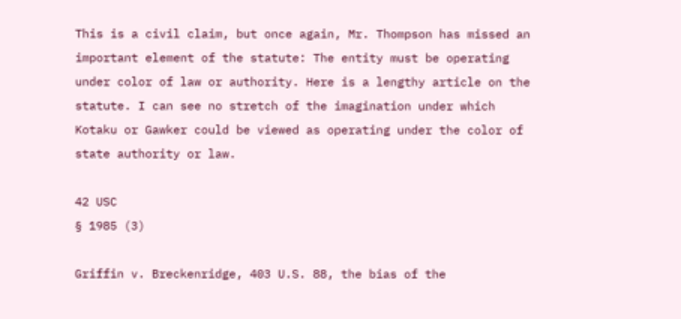This is a civil claim, but once again, Mr. Thompson has missed an important element of the statute: The entity must be operating under color of law or authority. Here is a lengthy article on the statute. I can see no stretch of the imagination under which Kotaku or Gawker could be viewed as operating under the color of state authority or law.

42 USC
§ 1985 (3)

Griffin v. Breckenridge, 403 U.S. 88, the bias of the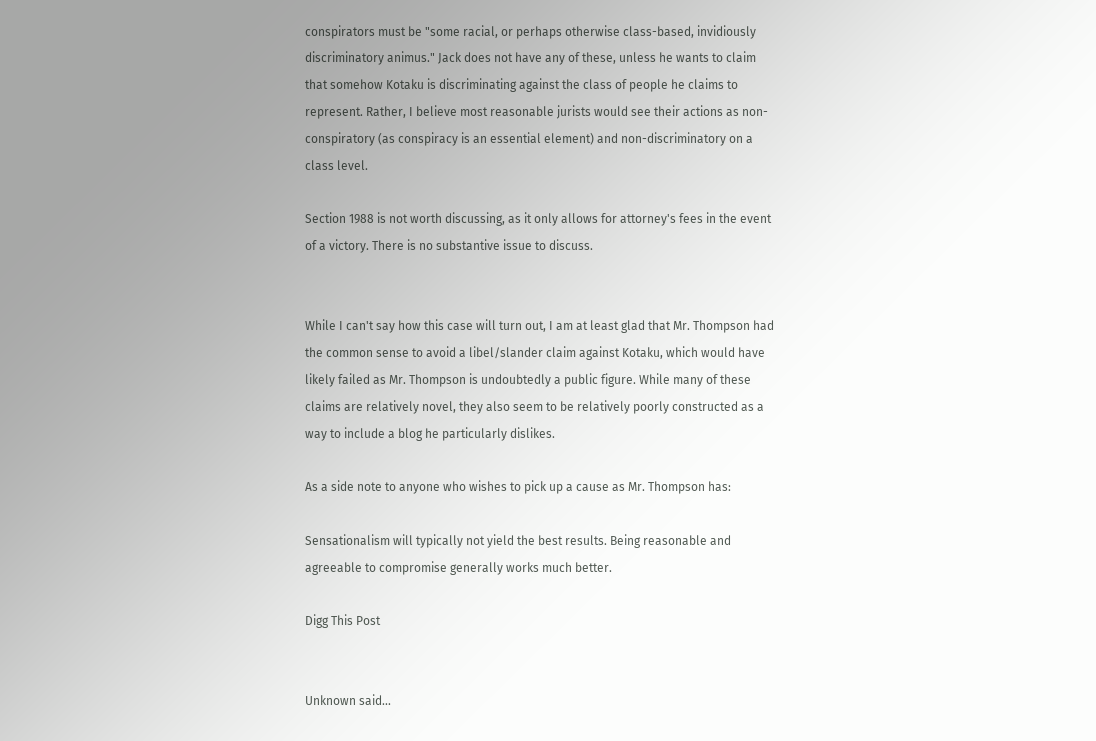conspirators must be "some racial, or perhaps otherwise class-based, invidiously discriminatory animus." Jack does not have any of these, unless he wants to claim that somehow Kotaku is discriminating against the class of people he claims to represent. Rather, I believe most reasonable jurists would see their actions as non-conspiratory (as conspiracy is an essential element) and non-discriminatory on a class level.

Section 1988 is not worth discussing, as it only allows for attorney's fees in the event of a victory. There is no substantive issue to discuss.


While I can't say how this case will turn out, I am at least glad that Mr. Thompson had the common sense to avoid a libel/slander claim against Kotaku, which would have likely failed as Mr. Thompson is undoubtedly a public figure. While many of these claims are relatively novel, they also seem to be relatively poorly constructed as a way to include a blog he particularly dislikes.

As a side note to anyone who wishes to pick up a cause as Mr. Thompson has:

Sensationalism will typically not yield the best results. Being reasonable and agreeable to compromise generally works much better.

Digg This Post


Unknown said...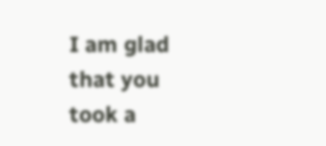I am glad that you took a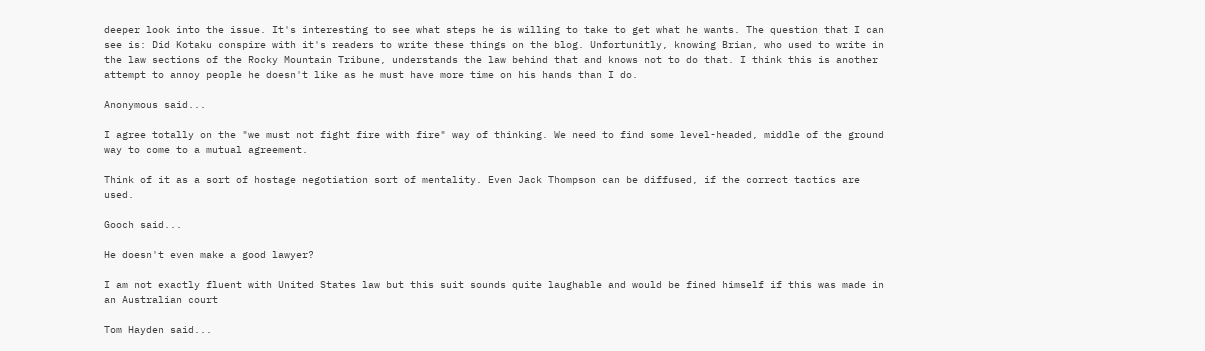deeper look into the issue. It's interesting to see what steps he is willing to take to get what he wants. The question that I can see is: Did Kotaku conspire with it's readers to write these things on the blog. Unfortunitly, knowing Brian, who used to write in the law sections of the Rocky Mountain Tribune, understands the law behind that and knows not to do that. I think this is another attempt to annoy people he doesn't like as he must have more time on his hands than I do.

Anonymous said...

I agree totally on the "we must not fight fire with fire" way of thinking. We need to find some level-headed, middle of the ground way to come to a mutual agreement.

Think of it as a sort of hostage negotiation sort of mentality. Even Jack Thompson can be diffused, if the correct tactics are used.

Gooch said...

He doesn't even make a good lawyer?

I am not exactly fluent with United States law but this suit sounds quite laughable and would be fined himself if this was made in an Australian court

Tom Hayden said...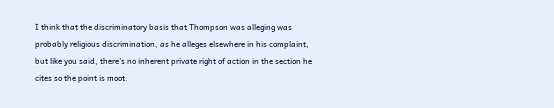I think that the discriminatory basis that Thompson was alleging was probably religious discrimination, as he alleges elsewhere in his complaint, but like you said, there's no inherent private right of action in the section he cites so the point is moot.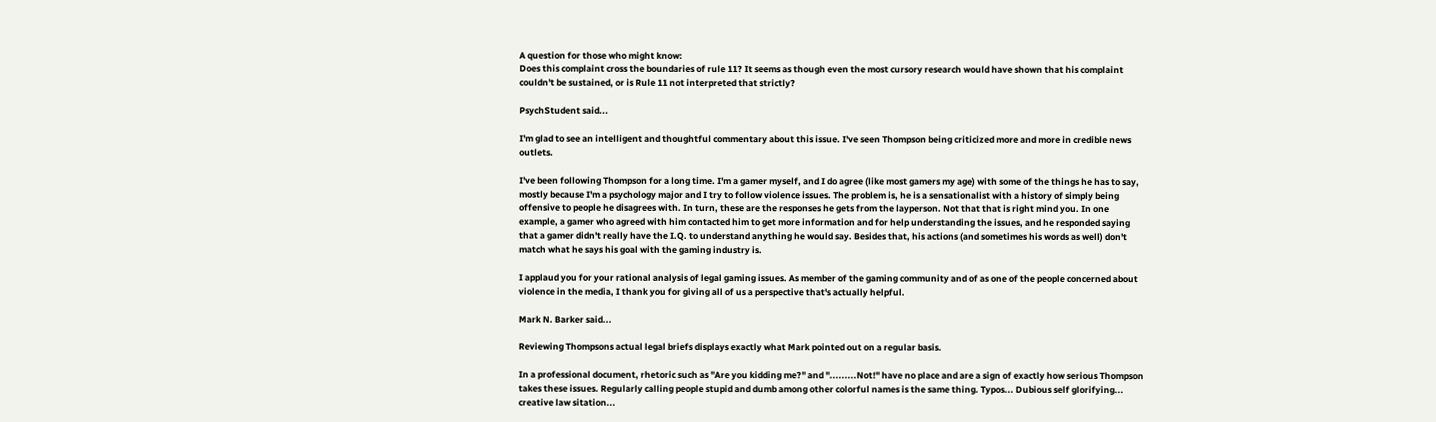A question for those who might know:
Does this complaint cross the boundaries of rule 11? It seems as though even the most cursory research would have shown that his complaint couldn't be sustained, or is Rule 11 not interpreted that strictly?

PsychStudent said...

I'm glad to see an intelligent and thoughtful commentary about this issue. I've seen Thompson being criticized more and more in credible news outlets.

I've been following Thompson for a long time. I'm a gamer myself, and I do agree (like most gamers my age) with some of the things he has to say, mostly because I'm a psychology major and I try to follow violence issues. The problem is, he is a sensationalist with a history of simply being offensive to people he disagrees with. In turn, these are the responses he gets from the layperson. Not that that is right mind you. In one example, a gamer who agreed with him contacted him to get more information and for help understanding the issues, and he responded saying that a gamer didn't really have the I.Q. to understand anything he would say. Besides that, his actions (and sometimes his words as well) don't match what he says his goal with the gaming industry is.

I applaud you for your rational analysis of legal gaming issues. As member of the gaming community and of as one of the people concerned about violence in the media, I thank you for giving all of us a perspective that's actually helpful.

Mark N. Barker said...

Reviewing Thompsons actual legal briefs displays exactly what Mark pointed out on a regular basis.

In a professional document, rhetoric such as "Are you kidding me?" and ".........Not!" have no place and are a sign of exactly how serious Thompson takes these issues. Regularly calling people stupid and dumb among other colorful names is the same thing. Typos... Dubious self glorifying... creative law sitation...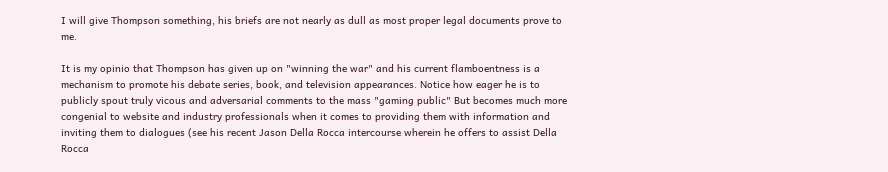I will give Thompson something, his briefs are not nearly as dull as most proper legal documents prove to me.

It is my opinio that Thompson has given up on "winning the war" and his current flamboentness is a mechanism to promote his debate series, book, and television appearances. Notice how eager he is to publicly spout truly vicous and adversarial comments to the mass "gaming public" But becomes much more congenial to website and industry professionals when it comes to providing them with information and inviting them to dialogues (see his recent Jason Della Rocca intercourse wherein he offers to assist Della Rocca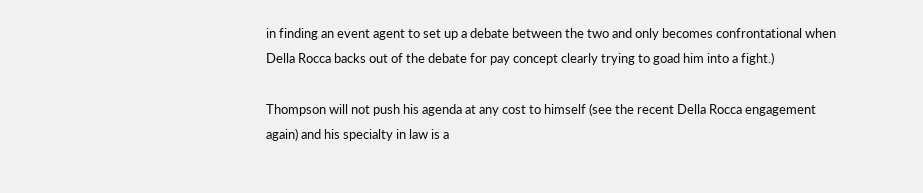in finding an event agent to set up a debate between the two and only becomes confrontational when Della Rocca backs out of the debate for pay concept clearly trying to goad him into a fight.)

Thompson will not push his agenda at any cost to himself (see the recent Della Rocca engagement again) and his specialty in law is a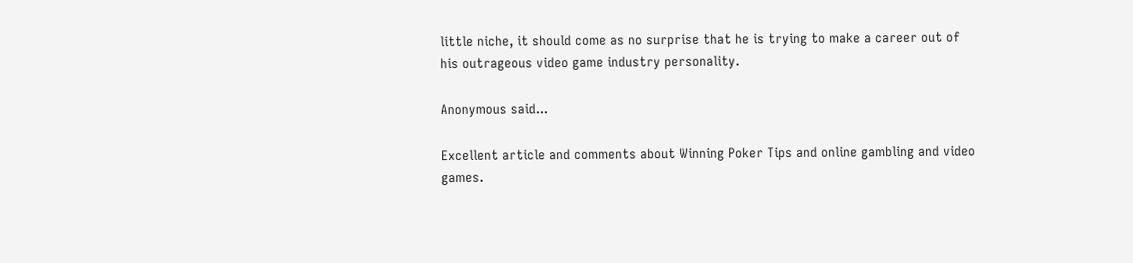little niche, it should come as no surprise that he is trying to make a career out of his outrageous video game industry personality.

Anonymous said...

Excellent article and comments about Winning Poker Tips and online gambling and video games.